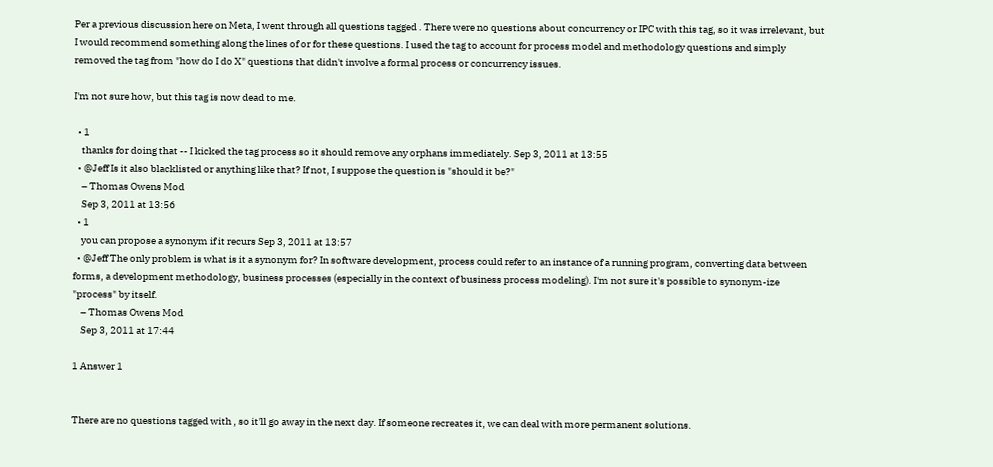Per a previous discussion here on Meta, I went through all questions tagged . There were no questions about concurrency or IPC with this tag, so it was irrelevant, but I would recommend something along the lines of or for these questions. I used the tag to account for process model and methodology questions and simply removed the tag from "how do I do X" questions that didn't involve a formal process or concurrency issues.

I'm not sure how, but this tag is now dead to me.

  • 1
    thanks for doing that -- I kicked the tag process so it should remove any orphans immediately. Sep 3, 2011 at 13:55
  • @Jeff Is it also blacklisted or anything like that? If not, I suppose the question is "should it be?"
    – Thomas Owens Mod
    Sep 3, 2011 at 13:56
  • 1
    you can propose a synonym if it recurs Sep 3, 2011 at 13:57
  • @Jeff The only problem is what is it a synonym for? In software development, process could refer to an instance of a running program, converting data between forms, a development methodology, business processes (especially in the context of business process modeling). I'm not sure it's possible to synonym-ize "process" by itself.
    – Thomas Owens Mod
    Sep 3, 2011 at 17:44

1 Answer 1


There are no questions tagged with , so it'll go away in the next day. If someone recreates it, we can deal with more permanent solutions.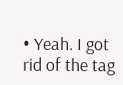• Yeah. I got rid of the tag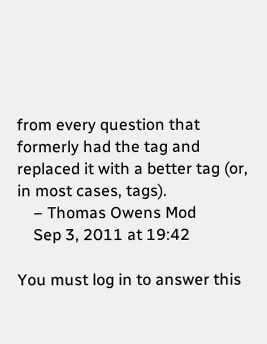from every question that formerly had the tag and replaced it with a better tag (or, in most cases, tags).
    – Thomas Owens Mod
    Sep 3, 2011 at 19:42

You must log in to answer this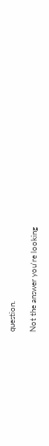question.

Not the answer you're looking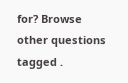for? Browse other questions tagged .